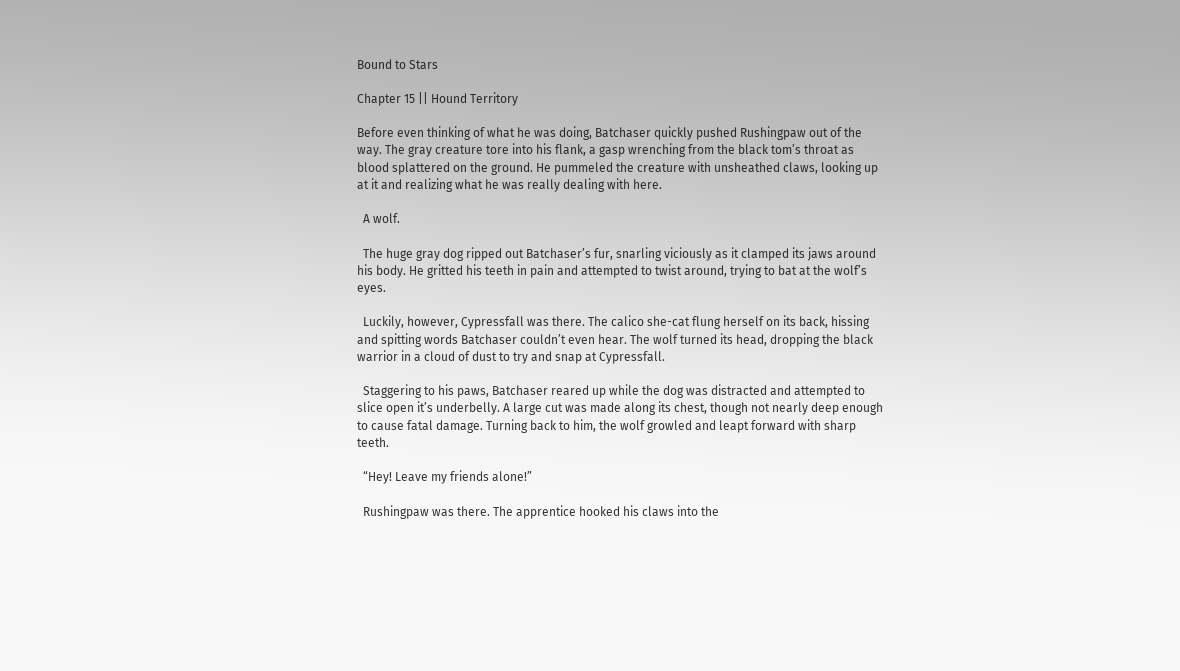Bound to Stars

Chapter 15 || Hound Territory

Before even thinking of what he was doing, Batchaser quickly pushed Rushingpaw out of the way. The gray creature tore into his flank, a gasp wrenching from the black tom’s throat as blood splattered on the ground. He pummeled the creature with unsheathed claws, looking up at it and realizing what he was really dealing with here.

  A wolf.

  The huge gray dog ripped out Batchaser’s fur, snarling viciously as it clamped its jaws around his body. He gritted his teeth in pain and attempted to twist around, trying to bat at the wolf’s eyes.

  Luckily, however, Cypressfall was there. The calico she-cat flung herself on its back, hissing and spitting words Batchaser couldn’t even hear. The wolf turned its head, dropping the black warrior in a cloud of dust to try and snap at Cypressfall.

  Staggering to his paws, Batchaser reared up while the dog was distracted and attempted to slice open it’s underbelly. A large cut was made along its chest, though not nearly deep enough to cause fatal damage. Turning back to him, the wolf growled and leapt forward with sharp teeth.

  “Hey! Leave my friends alone!”

  Rushingpaw was there. The apprentice hooked his claws into the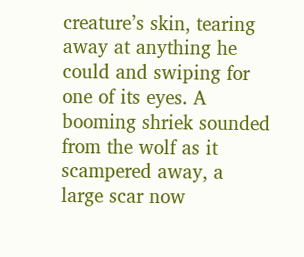creature’s skin, tearing away at anything he could and swiping for one of its eyes. A booming shriek sounded from the wolf as it scampered away, a large scar now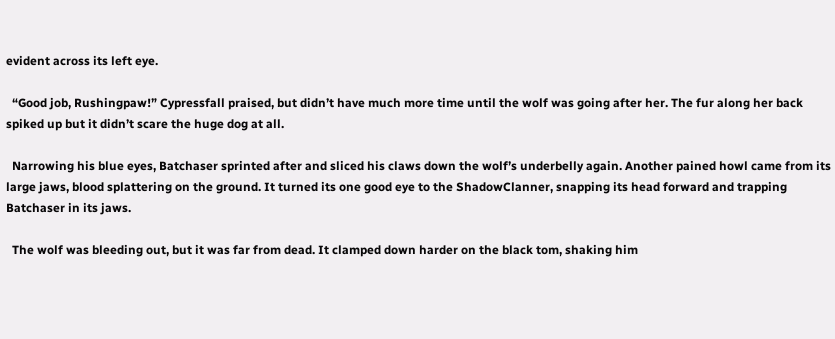evident across its left eye.

  “Good job, Rushingpaw!” Cypressfall praised, but didn’t have much more time until the wolf was going after her. The fur along her back spiked up but it didn’t scare the huge dog at all.

  Narrowing his blue eyes, Batchaser sprinted after and sliced his claws down the wolf’s underbelly again. Another pained howl came from its large jaws, blood splattering on the ground. It turned its one good eye to the ShadowClanner, snapping its head forward and trapping Batchaser in its jaws.

  The wolf was bleeding out, but it was far from dead. It clamped down harder on the black tom, shaking him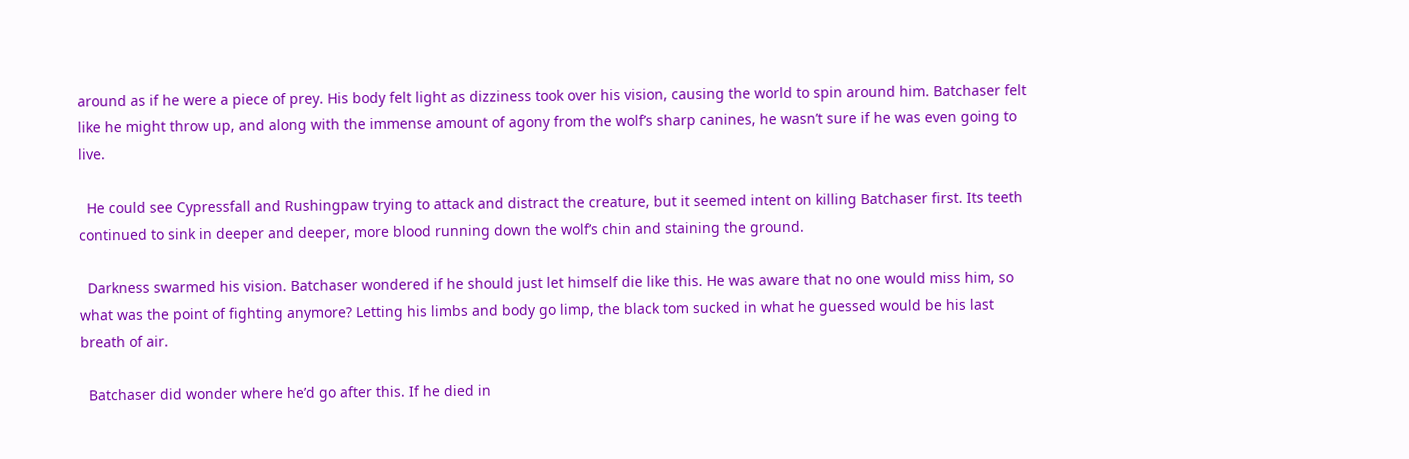around as if he were a piece of prey. His body felt light as dizziness took over his vision, causing the world to spin around him. Batchaser felt like he might throw up, and along with the immense amount of agony from the wolf’s sharp canines, he wasn’t sure if he was even going to live.

  He could see Cypressfall and Rushingpaw trying to attack and distract the creature, but it seemed intent on killing Batchaser first. Its teeth continued to sink in deeper and deeper, more blood running down the wolf’s chin and staining the ground.

  Darkness swarmed his vision. Batchaser wondered if he should just let himself die like this. He was aware that no one would miss him, so what was the point of fighting anymore? Letting his limbs and body go limp, the black tom sucked in what he guessed would be his last breath of air.

  Batchaser did wonder where he’d go after this. If he died in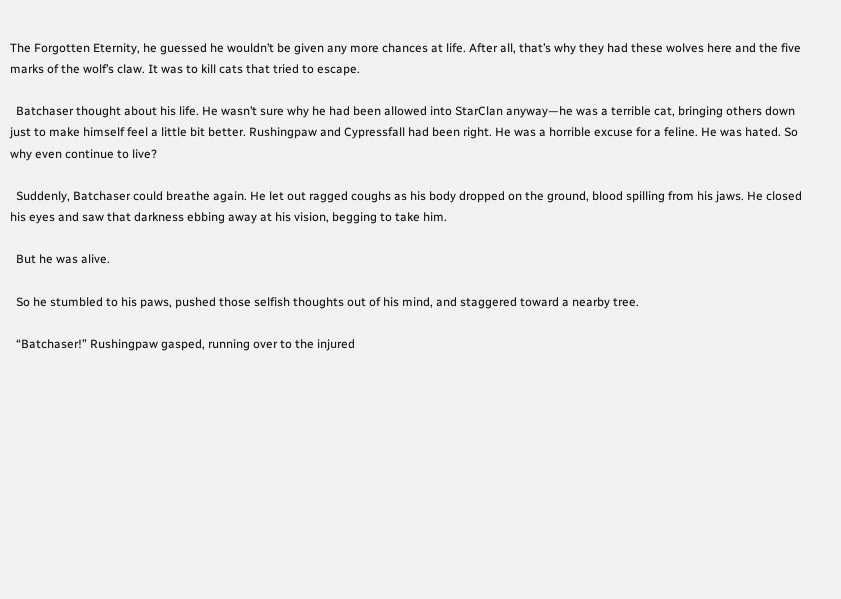The Forgotten Eternity, he guessed he wouldn’t be given any more chances at life. After all, that’s why they had these wolves here and the five marks of the wolf’s claw. It was to kill cats that tried to escape.

  Batchaser thought about his life. He wasn’t sure why he had been allowed into StarClan anyway—he was a terrible cat, bringing others down just to make himself feel a little bit better. Rushingpaw and Cypressfall had been right. He was a horrible excuse for a feline. He was hated. So why even continue to live?

  Suddenly, Batchaser could breathe again. He let out ragged coughs as his body dropped on the ground, blood spilling from his jaws. He closed his eyes and saw that darkness ebbing away at his vision, begging to take him.

  But he was alive.

  So he stumbled to his paws, pushed those selfish thoughts out of his mind, and staggered toward a nearby tree.

  “Batchaser!” Rushingpaw gasped, running over to the injured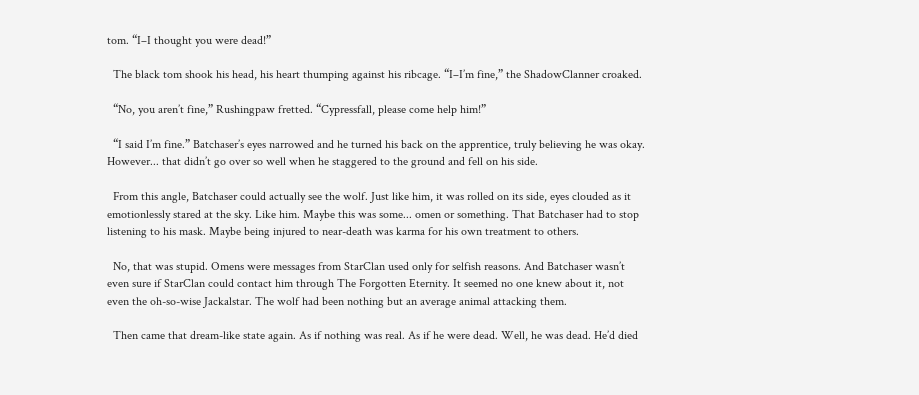tom. “I–I thought you were dead!”

  The black tom shook his head, his heart thumping against his ribcage. “I–I’m fine,” the ShadowClanner croaked.

  “No, you aren’t fine,” Rushingpaw fretted. “Cypressfall, please come help him!”

  “I said I’m fine.” Batchaser’s eyes narrowed and he turned his back on the apprentice, truly believing he was okay. However... that didn’t go over so well when he staggered to the ground and fell on his side.

  From this angle, Batchaser could actually see the wolf. Just like him, it was rolled on its side, eyes clouded as it emotionlessly stared at the sky. Like him. Maybe this was some... omen or something. That Batchaser had to stop listening to his mask. Maybe being injured to near-death was karma for his own treatment to others.

  No, that was stupid. Omens were messages from StarClan used only for selfish reasons. And Batchaser wasn’t even sure if StarClan could contact him through The Forgotten Eternity. It seemed no one knew about it, not even the oh-so-wise Jackalstar. The wolf had been nothing but an average animal attacking them.

  Then came that dream-like state again. As if nothing was real. As if he were dead. Well, he was dead. He’d died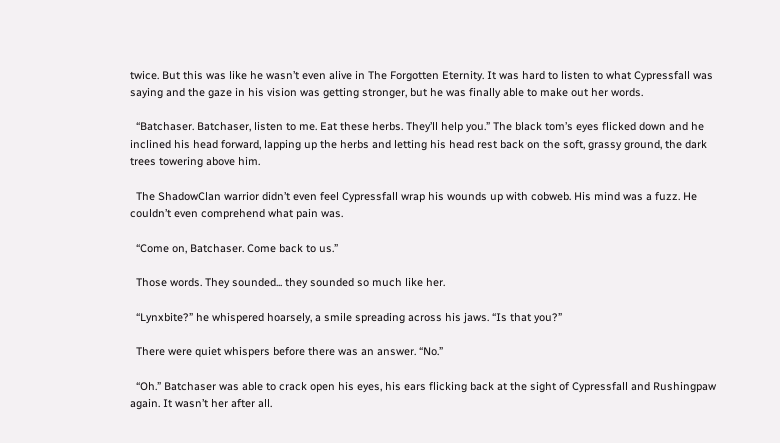twice. But this was like he wasn’t even alive in The Forgotten Eternity. It was hard to listen to what Cypressfall was saying and the gaze in his vision was getting stronger, but he was finally able to make out her words.

  “Batchaser. Batchaser, listen to me. Eat these herbs. They’ll help you.” The black tom’s eyes flicked down and he inclined his head forward, lapping up the herbs and letting his head rest back on the soft, grassy ground, the dark trees towering above him.

  The ShadowClan warrior didn’t even feel Cypressfall wrap his wounds up with cobweb. His mind was a fuzz. He couldn’t even comprehend what pain was.

  “Come on, Batchaser. Come back to us.”

  Those words. They sounded... they sounded so much like her.

  “Lynxbite?” he whispered hoarsely, a smile spreading across his jaws. “Is that you?”

  There were quiet whispers before there was an answer. “No.”

  “Oh.” Batchaser was able to crack open his eyes, his ears flicking back at the sight of Cypressfall and Rushingpaw again. It wasn’t her after all.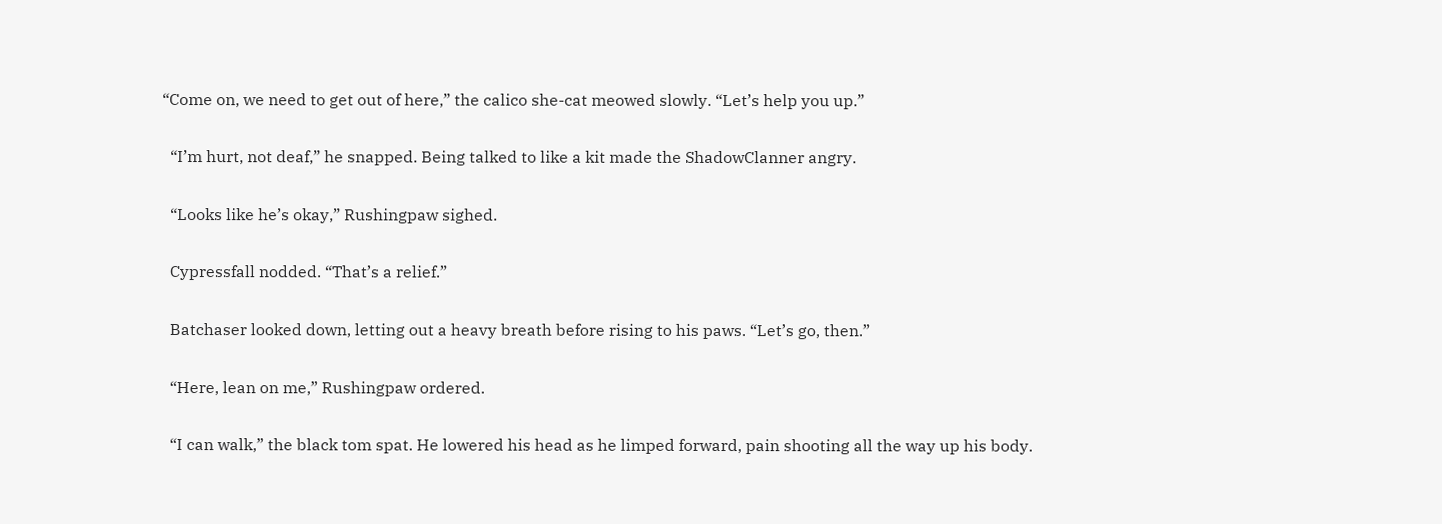“Come on, we need to get out of here,” the calico she-cat meowed slowly. “Let’s help you up.”

  “I’m hurt, not deaf,” he snapped. Being talked to like a kit made the ShadowClanner angry.

  “Looks like he’s okay,” Rushingpaw sighed.

  Cypressfall nodded. “That’s a relief.”

  Batchaser looked down, letting out a heavy breath before rising to his paws. “Let’s go, then.”

  “Here, lean on me,” Rushingpaw ordered.

  “I can walk,” the black tom spat. He lowered his head as he limped forward, pain shooting all the way up his body.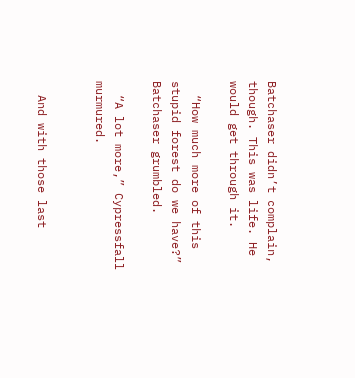Batchaser didn’t complain, though. This was life. He would get through it.

  “How much more of this stupid forest do we have?” Batchaser grumbled.

  “A lot more,” Cypressfall murmured.


  And with those last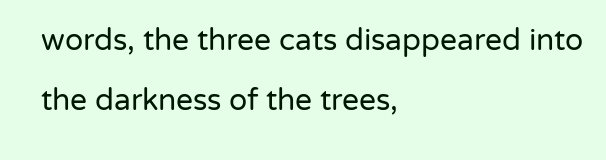words, the three cats disappeared into the darkness of the trees,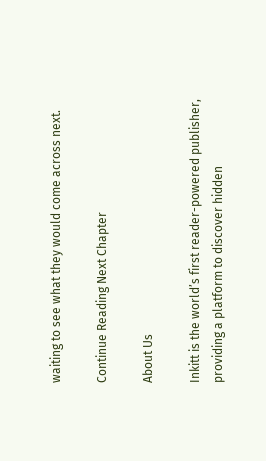waiting to see what they would come across next.

Continue Reading Next Chapter

About Us

Inkitt is the world’s first reader-powered publisher, providing a platform to discover hidden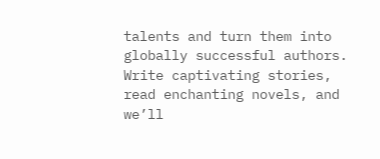talents and turn them into globally successful authors. Write captivating stories, read enchanting novels, and we’ll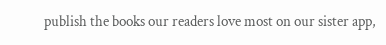publish the books our readers love most on our sister app,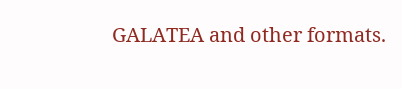GALATEA and other formats.